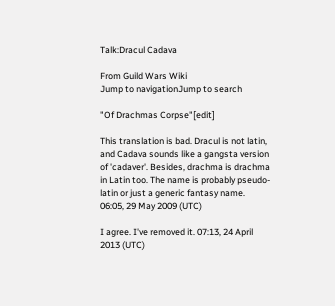Talk:Dracul Cadava

From Guild Wars Wiki
Jump to navigationJump to search

"Of Drachmas Corpse"[edit]

This translation is bad. Dracul is not latin, and Cadava sounds like a gangsta version of 'cadaver'. Besides, drachma is drachma in Latin too. The name is probably pseudo-latin or just a generic fantasy name. 06:05, 29 May 2009 (UTC)

I agree. I've removed it. 07:13, 24 April 2013 (UTC)